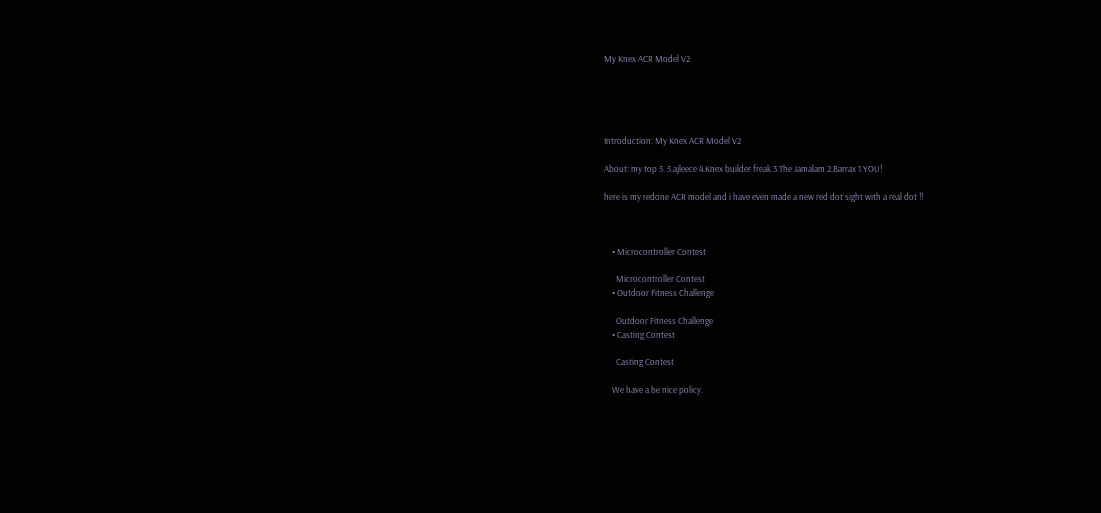My Knex ACR Model V2





Introduction: My Knex ACR Model V2

About: my top 5. 5.ajleece 4.Knex builder freak 3.The Jamalam 2.Barrax 1.YOU!

here is my redone ACR model and i have even made a new red dot sight with a real dot !!



    • Microcontroller Contest

      Microcontroller Contest
    • Outdoor Fitness Challenge

      Outdoor Fitness Challenge
    • Casting Contest

      Casting Contest

    We have a be nice policy.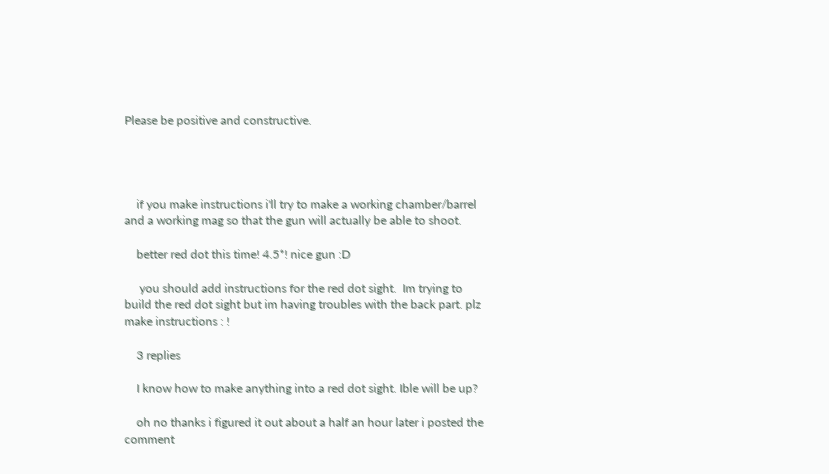Please be positive and constructive.




    if you make instructions i'll try to make a working chamber/barrel and a working mag so that the gun will actually be able to shoot.

    better red dot this time! 4.5*! nice gun :D

     you should add instructions for the red dot sight.  Im trying to build the red dot sight but im having troubles with the back part. plz make instructions : !

    3 replies

    I know how to make anything into a red dot sight. Ible will be up?

    oh no thanks i figured it out about a half an hour later i posted the comment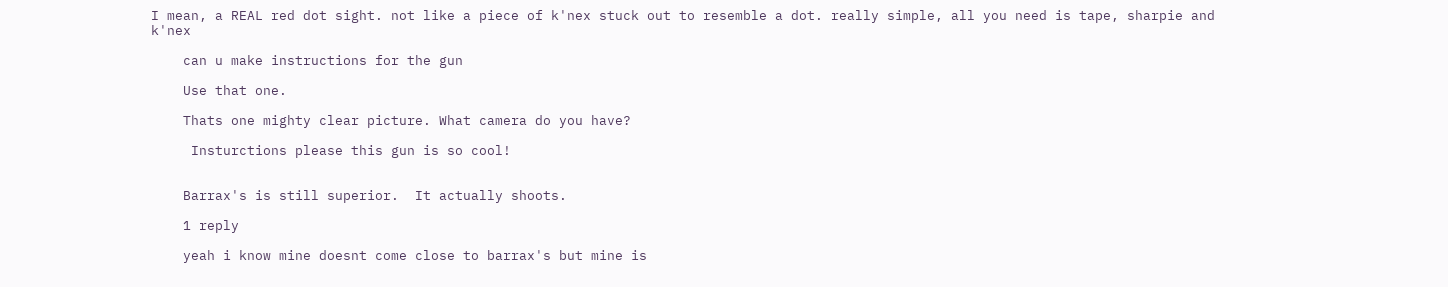I mean, a REAL red dot sight. not like a piece of k'nex stuck out to resemble a dot. really simple, all you need is tape, sharpie and k'nex

    can u make instructions for the gun

    Use that one.

    Thats one mighty clear picture. What camera do you have?

     Insturctions please this gun is so cool!


    Barrax's is still superior.  It actually shoots.

    1 reply

    yeah i know mine doesnt come close to barrax's but mine is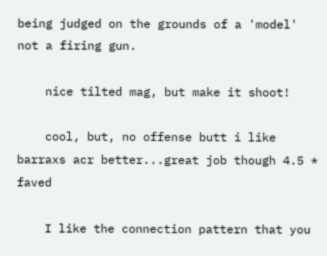being judged on the grounds of a 'model' not a firing gun.

    nice tilted mag, but make it shoot!

    cool, but, no offense butt i like barraxs acr better...great job though 4.5 * faved

    I like the connection pattern that you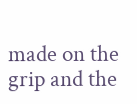made on the grip and the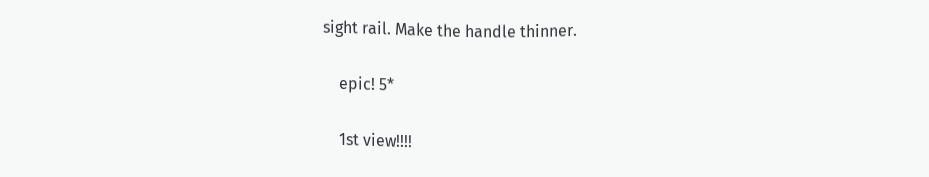sight rail. Make the handle thinner.

    epic! 5*

    1st view!!!!